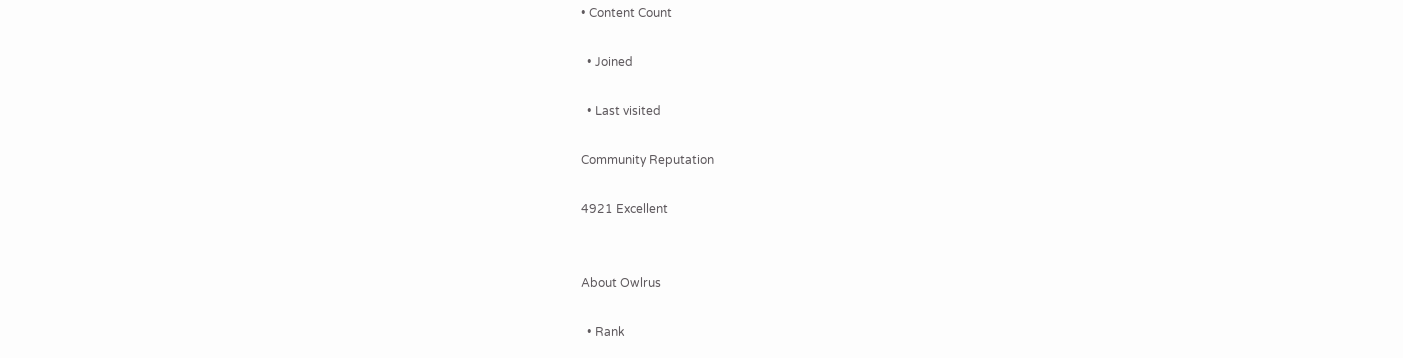• Content Count

  • Joined

  • Last visited

Community Reputation

4921 Excellent


About Owlrus

  • Rank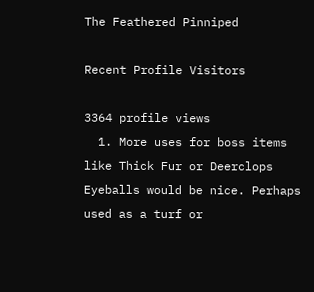The Feathered Pinniped

Recent Profile Visitors

3364 profile views
  1. More uses for boss items like Thick Fur or Deerclops Eyeballs would be nice. Perhaps used as a turf or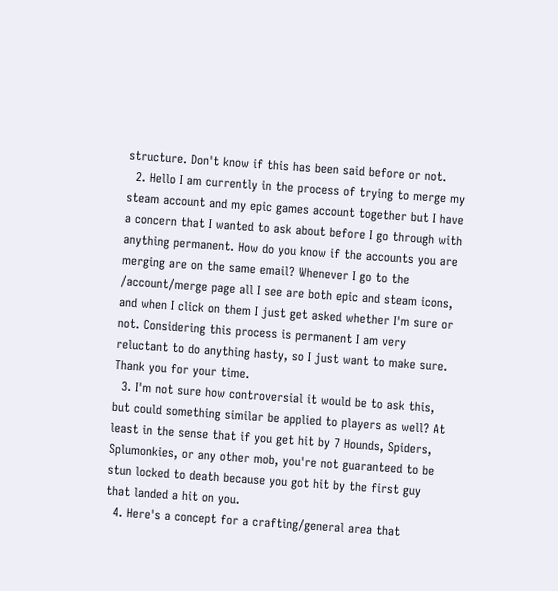structure. Don't know if this has been said before or not.
  2. Hello I am currently in the process of trying to merge my steam account and my epic games account together but I have a concern that I wanted to ask about before I go through with anything permanent. How do you know if the accounts you are merging are on the same email? Whenever I go to the /account/merge page all I see are both epic and steam icons, and when I click on them I just get asked whether I'm sure or not. Considering this process is permanent I am very reluctant to do anything hasty, so I just want to make sure. Thank you for your time.
  3. I'm not sure how controversial it would be to ask this, but could something similar be applied to players as well? At least in the sense that if you get hit by 7 Hounds, Spiders, Splumonkies, or any other mob, you're not guaranteed to be stun locked to death because you got hit by the first guy that landed a hit on you.
  4. Here's a concept for a crafting/general area that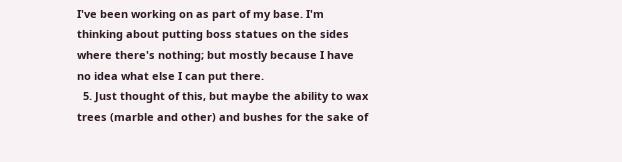I've been working on as part of my base. I'm thinking about putting boss statues on the sides where there's nothing; but mostly because I have no idea what else I can put there.
  5. Just thought of this, but maybe the ability to wax trees (marble and other) and bushes for the sake of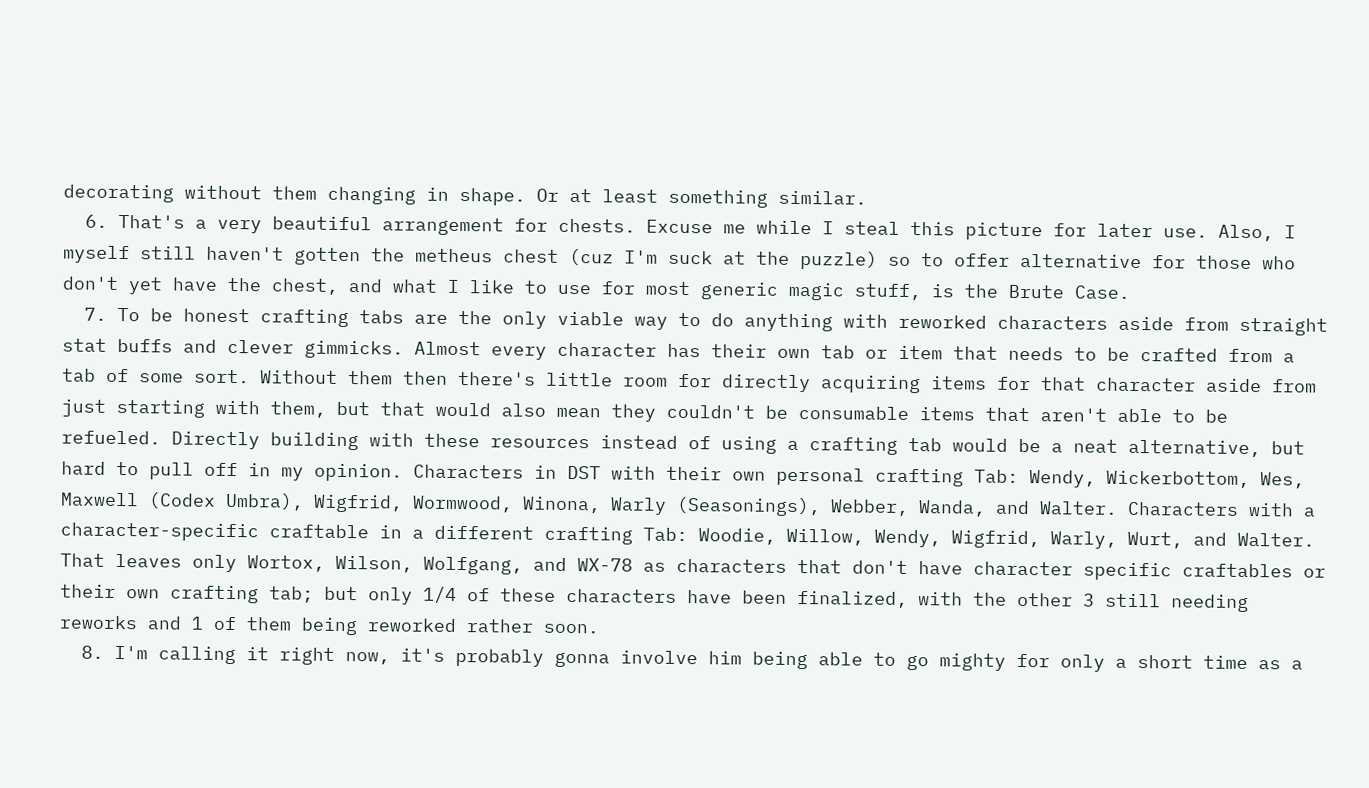decorating without them changing in shape. Or at least something similar.
  6. That's a very beautiful arrangement for chests. Excuse me while I steal this picture for later use. Also, I myself still haven't gotten the metheus chest (cuz I'm suck at the puzzle) so to offer alternative for those who don't yet have the chest, and what I like to use for most generic magic stuff, is the Brute Case.
  7. To be honest crafting tabs are the only viable way to do anything with reworked characters aside from straight stat buffs and clever gimmicks. Almost every character has their own tab or item that needs to be crafted from a tab of some sort. Without them then there's little room for directly acquiring items for that character aside from just starting with them, but that would also mean they couldn't be consumable items that aren't able to be refueled. Directly building with these resources instead of using a crafting tab would be a neat alternative, but hard to pull off in my opinion. Characters in DST with their own personal crafting Tab: Wendy, Wickerbottom, Wes, Maxwell (Codex Umbra), Wigfrid, Wormwood, Winona, Warly (Seasonings), Webber, Wanda, and Walter. Characters with a character-specific craftable in a different crafting Tab: Woodie, Willow, Wendy, Wigfrid, Warly, Wurt, and Walter. That leaves only Wortox, Wilson, Wolfgang, and WX-78 as characters that don't have character specific craftables or their own crafting tab; but only 1/4 of these characters have been finalized, with the other 3 still needing reworks and 1 of them being reworked rather soon.
  8. I'm calling it right now, it's probably gonna involve him being able to go mighty for only a short time as a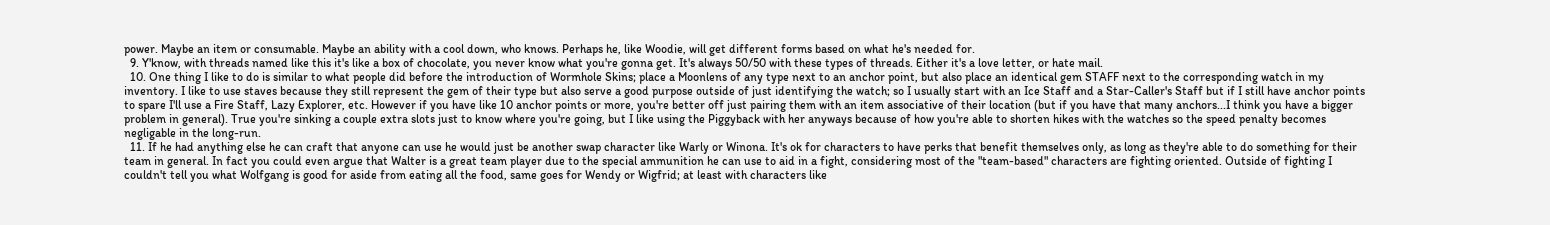power. Maybe an item or consumable. Maybe an ability with a cool down, who knows. Perhaps he, like Woodie, will get different forms based on what he's needed for.
  9. Y'know, with threads named like this it's like a box of chocolate, you never know what you're gonna get. It's always 50/50 with these types of threads. Either it's a love letter, or hate mail.
  10. One thing I like to do is similar to what people did before the introduction of Wormhole Skins; place a Moonlens of any type next to an anchor point, but also place an identical gem STAFF next to the corresponding watch in my inventory. I like to use staves because they still represent the gem of their type but also serve a good purpose outside of just identifying the watch; so I usually start with an Ice Staff and a Star-Caller's Staff but if I still have anchor points to spare I'll use a Fire Staff, Lazy Explorer, etc. However if you have like 10 anchor points or more, you're better off just pairing them with an item associative of their location (but if you have that many anchors...I think you have a bigger problem in general). True you're sinking a couple extra slots just to know where you're going, but I like using the Piggyback with her anyways because of how you're able to shorten hikes with the watches so the speed penalty becomes negligable in the long-run.
  11. If he had anything else he can craft that anyone can use he would just be another swap character like Warly or Winona. It's ok for characters to have perks that benefit themselves only, as long as they're able to do something for their team in general. In fact you could even argue that Walter is a great team player due to the special ammunition he can use to aid in a fight, considering most of the "team-based" characters are fighting oriented. Outside of fighting I couldn't tell you what Wolfgang is good for aside from eating all the food, same goes for Wendy or Wigfrid; at least with characters like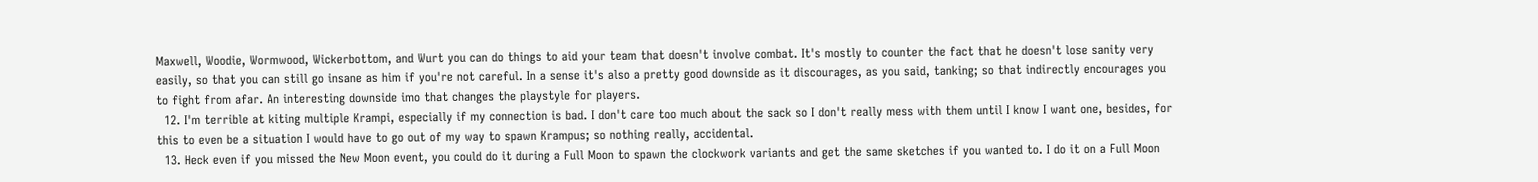Maxwell, Woodie, Wormwood, Wickerbottom, and Wurt you can do things to aid your team that doesn't involve combat. It's mostly to counter the fact that he doesn't lose sanity very easily, so that you can still go insane as him if you're not careful. In a sense it's also a pretty good downside as it discourages, as you said, tanking; so that indirectly encourages you to fight from afar. An interesting downside imo that changes the playstyle for players.
  12. I'm terrible at kiting multiple Krampi, especially if my connection is bad. I don't care too much about the sack so I don't really mess with them until I know I want one, besides, for this to even be a situation I would have to go out of my way to spawn Krampus; so nothing really, accidental.
  13. Heck even if you missed the New Moon event, you could do it during a Full Moon to spawn the clockwork variants and get the same sketches if you wanted to. I do it on a Full Moon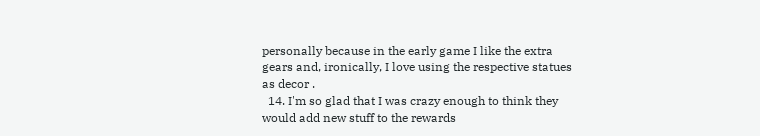personally because in the early game I like the extra gears and, ironically, I love using the respective statues as decor .
  14. I'm so glad that I was crazy enough to think they would add new stuff to the rewards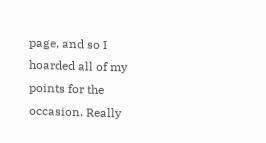page, and so I hoarded all of my points for the occasion. Really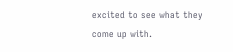excited to see what they come up with.